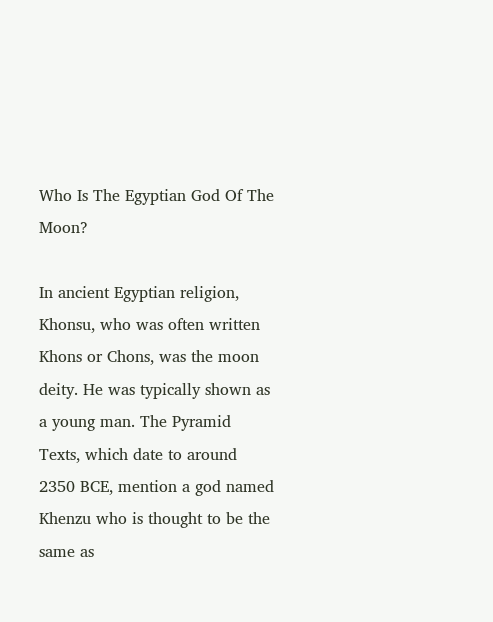Who Is The Egyptian God Of The Moon?

In ancient Egyptian religion, Khonsu, who was often written Khons or Chons, was the moon deity. He was typically shown as a young man. The Pyramid Texts, which date to around 2350 BCE, mention a god named Khenzu who is thought to be the same as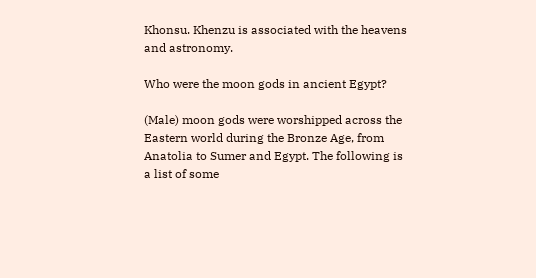Khonsu. Khenzu is associated with the heavens and astronomy.

Who were the moon gods in ancient Egypt?

(Male) moon gods were worshipped across the Eastern world during the Bronze Age, from Anatolia to Sumer and Egypt. The following is a list of some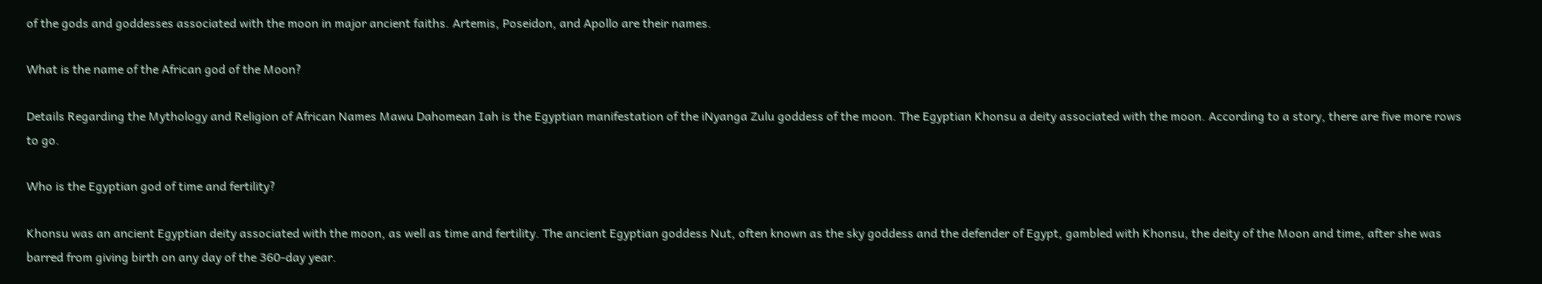of the gods and goddesses associated with the moon in major ancient faiths. Artemis, Poseidon, and Apollo are their names.

What is the name of the African god of the Moon?

Details Regarding the Mythology and Religion of African Names Mawu Dahomean Iah is the Egyptian manifestation of the iNyanga Zulu goddess of the moon. The Egyptian Khonsu a deity associated with the moon. According to a story, there are five more rows to go.

Who is the Egyptian god of time and fertility?

Khonsu was an ancient Egyptian deity associated with the moon, as well as time and fertility. The ancient Egyptian goddess Nut, often known as the sky goddess and the defender of Egypt, gambled with Khonsu, the deity of the Moon and time, after she was barred from giving birth on any day of the 360-day year.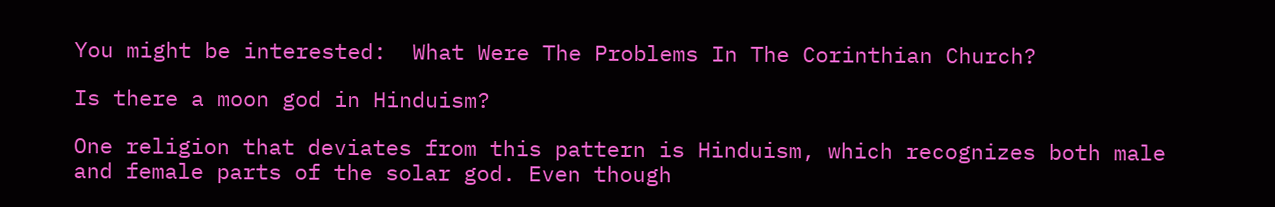You might be interested:  What Were The Problems In The Corinthian Church?

Is there a moon god in Hinduism?

One religion that deviates from this pattern is Hinduism, which recognizes both male and female parts of the solar god. Even though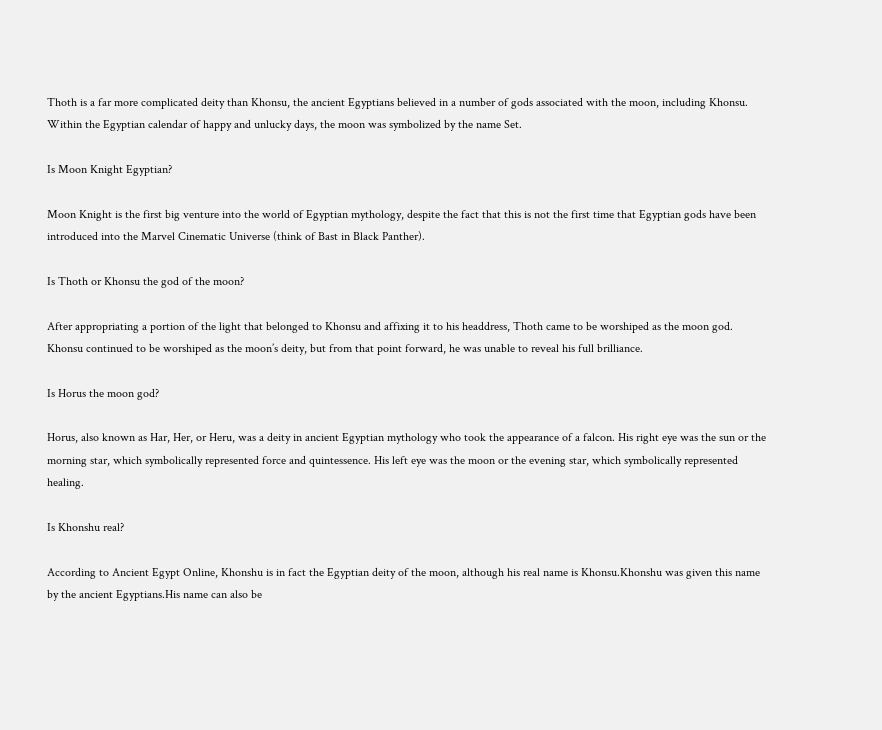Thoth is a far more complicated deity than Khonsu, the ancient Egyptians believed in a number of gods associated with the moon, including Khonsu. Within the Egyptian calendar of happy and unlucky days, the moon was symbolized by the name Set.

Is Moon Knight Egyptian?

Moon Knight is the first big venture into the world of Egyptian mythology, despite the fact that this is not the first time that Egyptian gods have been introduced into the Marvel Cinematic Universe (think of Bast in Black Panther).

Is Thoth or Khonsu the god of the moon?

After appropriating a portion of the light that belonged to Khonsu and affixing it to his headdress, Thoth came to be worshiped as the moon god. Khonsu continued to be worshiped as the moon’s deity, but from that point forward, he was unable to reveal his full brilliance.

Is Horus the moon god?

Horus, also known as Har, Her, or Heru, was a deity in ancient Egyptian mythology who took the appearance of a falcon. His right eye was the sun or the morning star, which symbolically represented force and quintessence. His left eye was the moon or the evening star, which symbolically represented healing.

Is Khonshu real?

According to Ancient Egypt Online, Khonshu is in fact the Egyptian deity of the moon, although his real name is Khonsu.Khonshu was given this name by the ancient Egyptians.His name can also be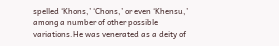spelled ‘Khons,’ ‘Chons,’ or even ‘Khensu,’ among a number of other possible variations.He was venerated as a deity of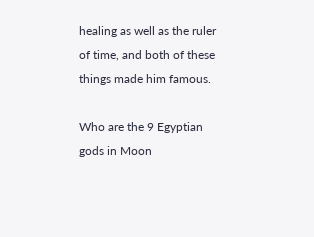healing as well as the ruler of time, and both of these things made him famous.

Who are the 9 Egyptian gods in Moon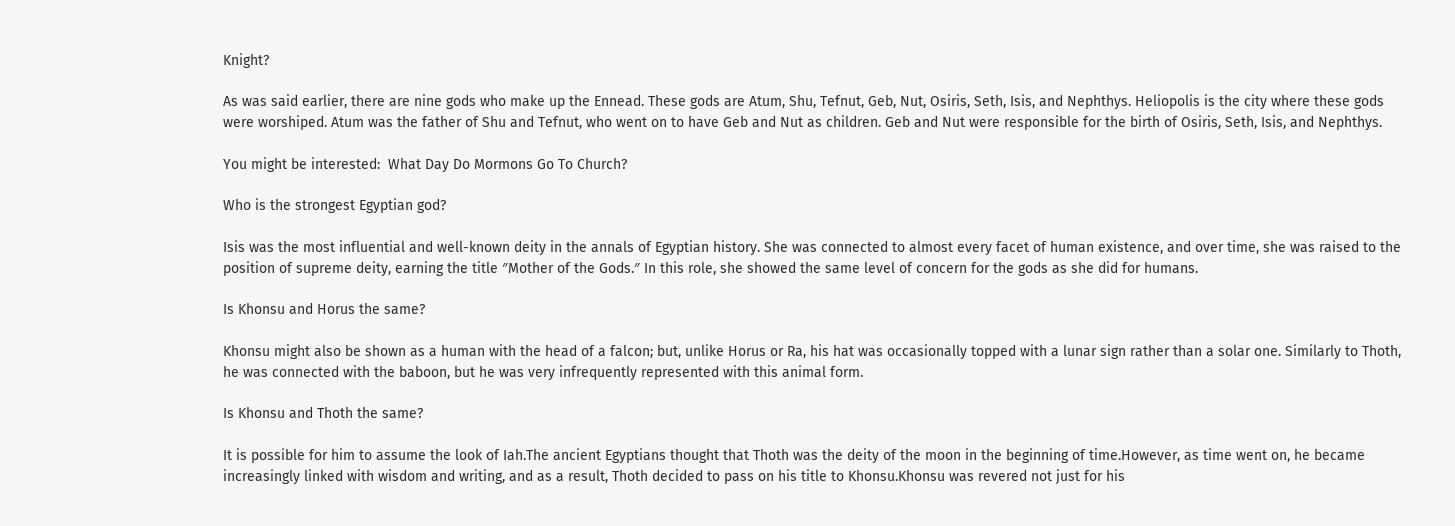Knight?

As was said earlier, there are nine gods who make up the Ennead. These gods are Atum, Shu, Tefnut, Geb, Nut, Osiris, Seth, Isis, and Nephthys. Heliopolis is the city where these gods were worshiped. Atum was the father of Shu and Tefnut, who went on to have Geb and Nut as children. Geb and Nut were responsible for the birth of Osiris, Seth, Isis, and Nephthys.

You might be interested:  What Day Do Mormons Go To Church?

Who is the strongest Egyptian god?

Isis was the most influential and well-known deity in the annals of Egyptian history. She was connected to almost every facet of human existence, and over time, she was raised to the position of supreme deity, earning the title ″Mother of the Gods.″ In this role, she showed the same level of concern for the gods as she did for humans.

Is Khonsu and Horus the same?

Khonsu might also be shown as a human with the head of a falcon; but, unlike Horus or Ra, his hat was occasionally topped with a lunar sign rather than a solar one. Similarly to Thoth, he was connected with the baboon, but he was very infrequently represented with this animal form.

Is Khonsu and Thoth the same?

It is possible for him to assume the look of Iah.The ancient Egyptians thought that Thoth was the deity of the moon in the beginning of time.However, as time went on, he became increasingly linked with wisdom and writing, and as a result, Thoth decided to pass on his title to Khonsu.Khonsu was revered not just for his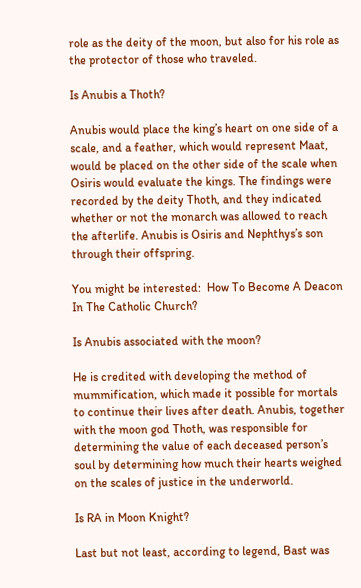role as the deity of the moon, but also for his role as the protector of those who traveled.

Is Anubis a Thoth?

Anubis would place the king’s heart on one side of a scale, and a feather, which would represent Maat, would be placed on the other side of the scale when Osiris would evaluate the kings. The findings were recorded by the deity Thoth, and they indicated whether or not the monarch was allowed to reach the afterlife. Anubis is Osiris and Nephthys’s son through their offspring.

You might be interested:  How To Become A Deacon In The Catholic Church?

Is Anubis associated with the moon?

He is credited with developing the method of mummification, which made it possible for mortals to continue their lives after death. Anubis, together with the moon god Thoth, was responsible for determining the value of each deceased person’s soul by determining how much their hearts weighed on the scales of justice in the underworld.

Is RA in Moon Knight?

Last but not least, according to legend, Bast was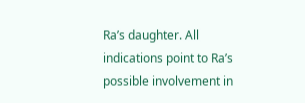Ra’s daughter. All indications point to Ra’s possible involvement in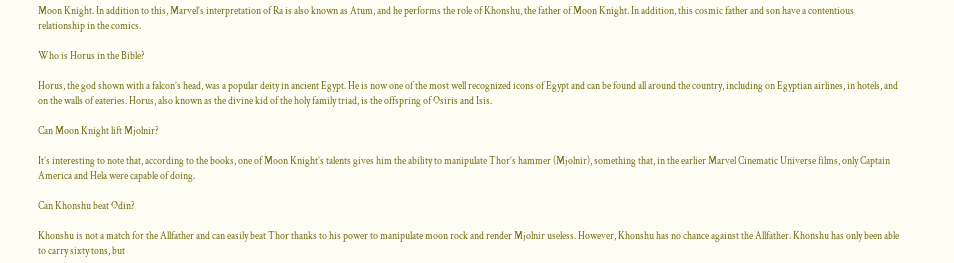Moon Knight. In addition to this, Marvel’s interpretation of Ra is also known as Atum, and he performs the role of Khonshu, the father of Moon Knight. In addition, this cosmic father and son have a contentious relationship in the comics.

Who is Horus in the Bible?

Horus, the god shown with a falcon’s head, was a popular deity in ancient Egypt. He is now one of the most well recognized icons of Egypt and can be found all around the country, including on Egyptian airlines, in hotels, and on the walls of eateries. Horus, also known as the divine kid of the holy family triad, is the offspring of Osiris and Isis.

Can Moon Knight lift Mjolnir?

It’s interesting to note that, according to the books, one of Moon Knight’s talents gives him the ability to manipulate Thor’s hammer (Mjolnir), something that, in the earlier Marvel Cinematic Universe films, only Captain America and Hela were capable of doing.

Can Khonshu beat Odin?

Khonshu is not a match for the Allfather and can easily beat Thor thanks to his power to manipulate moon rock and render Mjolnir useless. However, Khonshu has no chance against the Allfather. Khonshu has only been able to carry sixty tons, but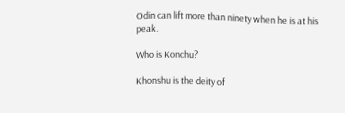Odin can lift more than ninety when he is at his peak.

Who is Konchu?

Khonshu is the deity of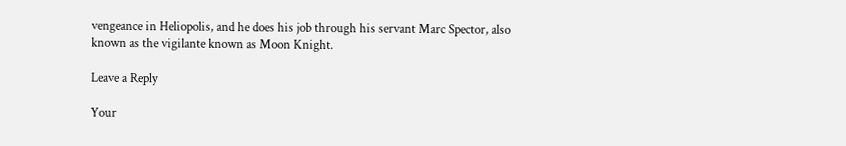vengeance in Heliopolis, and he does his job through his servant Marc Spector, also known as the vigilante known as Moon Knight.

Leave a Reply

Your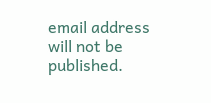email address will not be published.